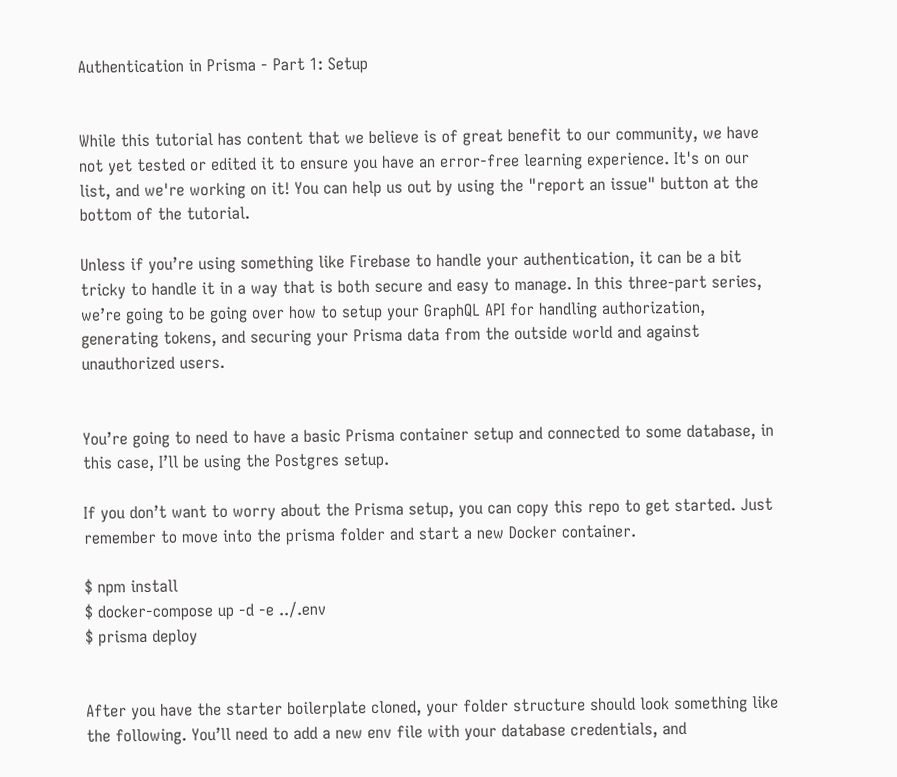Authentication in Prisma - Part 1: Setup


While this tutorial has content that we believe is of great benefit to our community, we have not yet tested or edited it to ensure you have an error-free learning experience. It's on our list, and we're working on it! You can help us out by using the "report an issue" button at the bottom of the tutorial.

Unless if you’re using something like Firebase to handle your authentication, it can be a bit tricky to handle it in a way that is both secure and easy to manage. In this three-part series, we’re going to be going over how to setup your GraphQL API for handling authorization, generating tokens, and securing your Prisma data from the outside world and against unauthorized users.


You’re going to need to have a basic Prisma container setup and connected to some database, in this case, I’ll be using the Postgres setup.

If you don’t want to worry about the Prisma setup, you can copy this repo to get started. Just remember to move into the prisma folder and start a new Docker container.

$ npm install
$ docker-compose up -d -e ../.env
$ prisma deploy


After you have the starter boilerplate cloned, your folder structure should look something like the following. You’ll need to add a new env file with your database credentials, and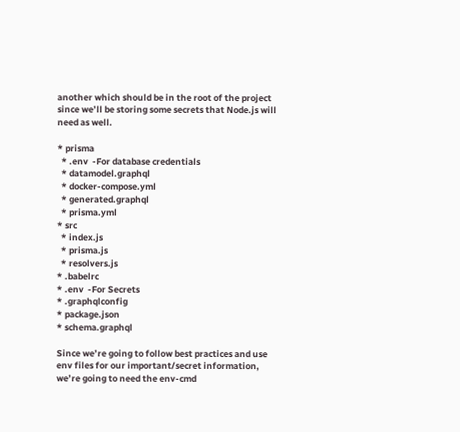another which should be in the root of the project since we’ll be storing some secrets that Node.js will need as well.

* prisma
  * .env  -For database credentials
  * datamodel.graphql
  * docker-compose.yml
  * generated.graphql
  * prisma.yml
* src
  * index.js
  * prisma.js
  * resolvers.js
* .babelrc
* .env  -For Secrets
* .graphqlconfig
* package.json
* schema.graphql

Since we’re going to follow best practices and use env files for our important/secret information, we’re going to need the env-cmd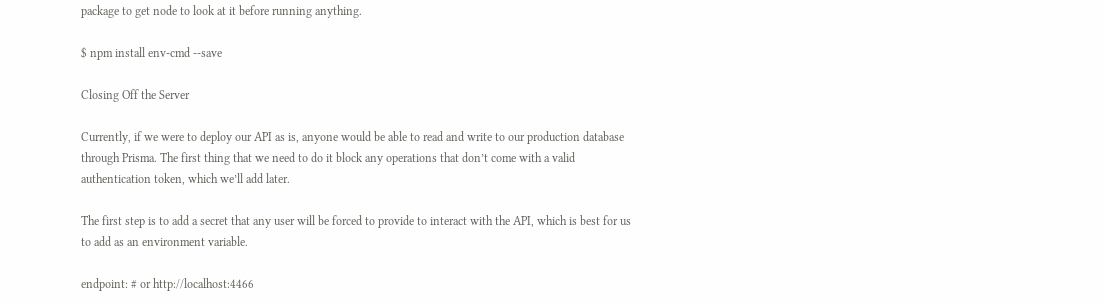package to get node to look at it before running anything.

$ npm install env-cmd --save

Closing Off the Server

Currently, if we were to deploy our API as is, anyone would be able to read and write to our production database through Prisma. The first thing that we need to do it block any operations that don’t come with a valid authentication token, which we’ll add later.

The first step is to add a secret that any user will be forced to provide to interact with the API, which is best for us to add as an environment variable.

endpoint: # or http://localhost:4466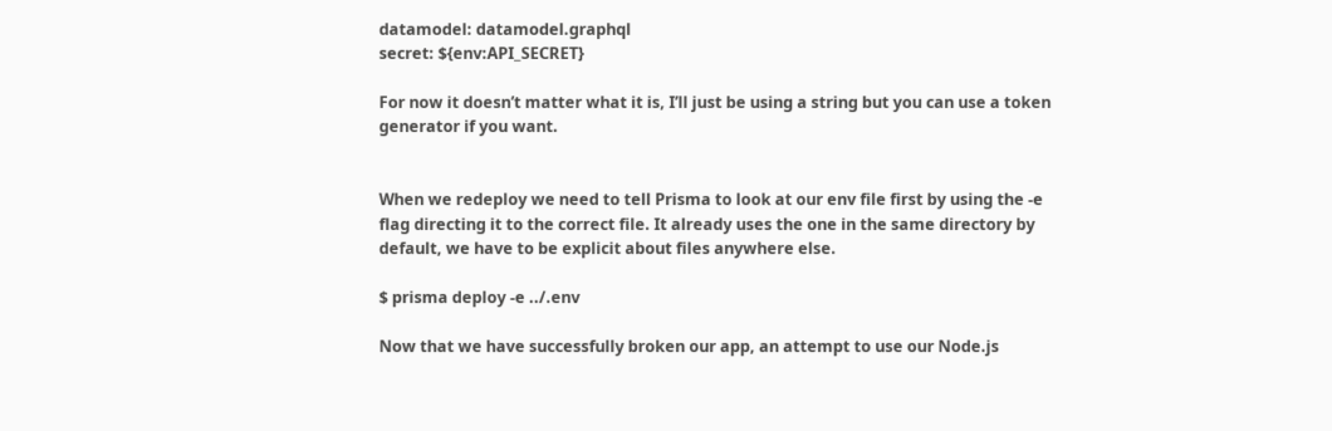datamodel: datamodel.graphql
secret: ${env:API_SECRET}

For now it doesn’t matter what it is, I’ll just be using a string but you can use a token generator if you want.


When we redeploy we need to tell Prisma to look at our env file first by using the -e flag directing it to the correct file. It already uses the one in the same directory by default, we have to be explicit about files anywhere else.

$ prisma deploy -e ../.env

Now that we have successfully broken our app, an attempt to use our Node.js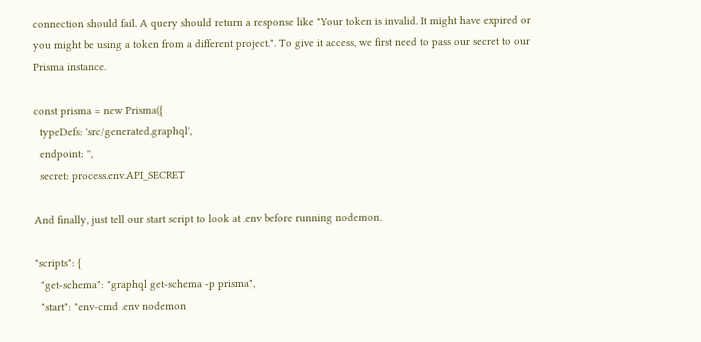connection should fail. A query should return a response like "Your token is invalid. It might have expired or you might be using a token from a different project.". To give it access, we first need to pass our secret to our Prisma instance.

const prisma = new Prisma({
  typeDefs: 'src/generated.graphql',
  endpoint: '',
  secret: process.env.API_SECRET

And finally, just tell our start script to look at .env before running nodemon.

"scripts": {
  "get-schema": "graphql get-schema -p prisma",
  "start": "env-cmd .env nodemon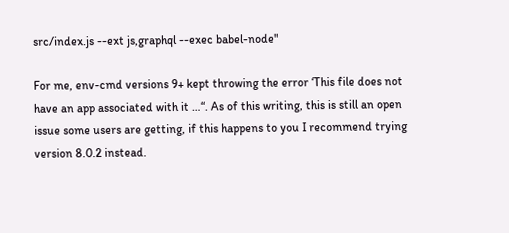src/index.js --ext js,graphql --exec babel-node"

For me, env-cmd versions 9+ kept throwing the error ‘This file does not have an app associated with it …“. As of this writing, this is still an open issue some users are getting, if this happens to you I recommend trying version 8.0.2 instead.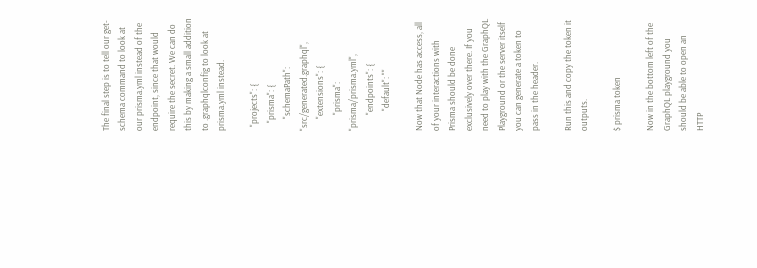The final step is to tell our get-schema command to look at our prisma.yml instead of the endpoint, since that would require the secret. We can do this by making a small addition to .graphqlconfig to look at prisma.yml instead.

  "projects": {
    "prisma": {
      "schemaPath": "src/generated.graphql",
      "extensions": {
        "prisma": "prisma/prisma.yml",
        "endpoints": {
          "default": ""

Now that Node has access, all of your interactions with Prisma should be done exclusively over there. If you need to play with the GraphQL Playground or the server itself you can generate a token to pass in the header.

Run this and copy the token it outputs.

$ prisma token

Now in the bottom left of the GraphQL playground you should be able to open an HTTP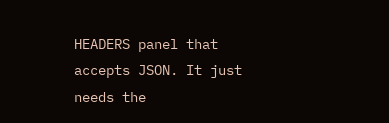HEADERS panel that accepts JSON. It just needs the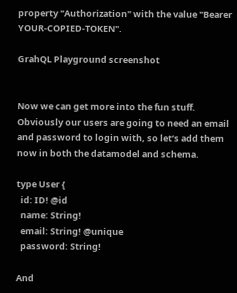property "Authorization" with the value "Bearer YOUR-COPIED-TOKEN".

GrahQL Playground screenshot


Now we can get more into the fun stuff. Obviously our users are going to need an email and password to login with, so let’s add them now in both the datamodel and schema.

type User {
  id: ID! @id
  name: String!
  email: String! @unique
  password: String!

And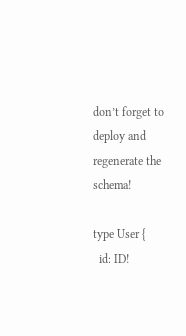don’t forget to deploy and regenerate the schema!

type User {
  id: ID!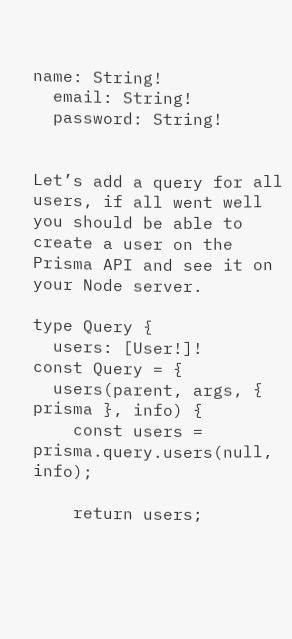name: String!
  email: String!
  password: String!


Let’s add a query for all users, if all went well you should be able to create a user on the Prisma API and see it on your Node server.

type Query {
  users: [User!]!
const Query = {
  users(parent, args, { prisma }, info) {
    const users = prisma.query.users(null, info);

    return users;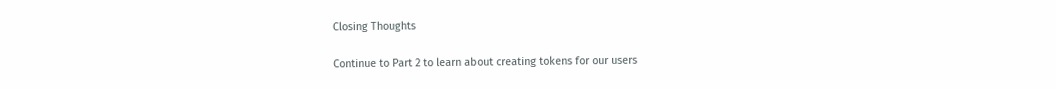Closing Thoughts

Continue to Part 2 to learn about creating tokens for our users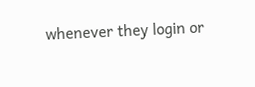whenever they login or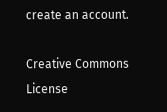create an account.

Creative Commons License